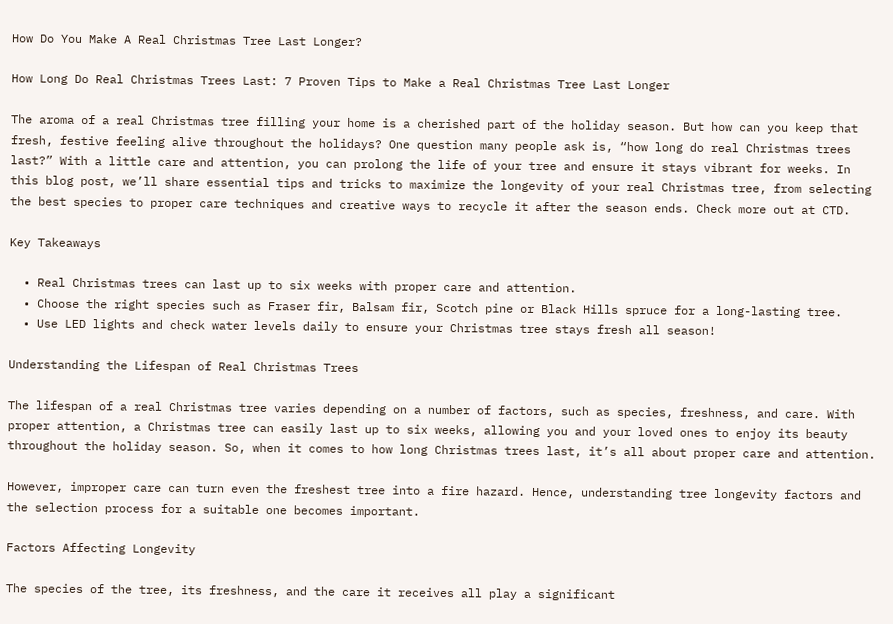How Do You Make A Real Christmas Tree Last Longer?

How Long Do Real Christmas Trees Last: 7 Proven Tips to Make a Real Christmas Tree Last Longer

The aroma of a real Christmas tree filling your home is a cherished part of the holiday season. But how can you keep that fresh, festive feeling alive throughout the holidays? One question many people ask is, “how long do real Christmas trees last?” With a little care and attention, you can prolong the life of your tree and ensure it stays vibrant for weeks. In this blog post, we’ll share essential tips and tricks to maximize the longevity of your real Christmas tree, from selecting the best species to proper care techniques and creative ways to recycle it after the season ends. Check more out at CTD.

Key Takeaways

  • Real Christmas trees can last up to six weeks with proper care and attention.
  • Choose the right species such as Fraser fir, Balsam fir, Scotch pine or Black Hills spruce for a long-lasting tree.
  • Use LED lights and check water levels daily to ensure your Christmas tree stays fresh all season!

Understanding the Lifespan of Real Christmas Trees

The lifespan of a real Christmas tree varies depending on a number of factors, such as species, freshness, and care. With proper attention, a Christmas tree can easily last up to six weeks, allowing you and your loved ones to enjoy its beauty throughout the holiday season. So, when it comes to how long Christmas trees last, it’s all about proper care and attention.

However, improper care can turn even the freshest tree into a fire hazard. Hence, understanding tree longevity factors and the selection process for a suitable one becomes important.

Factors Affecting Longevity

The species of the tree, its freshness, and the care it receives all play a significant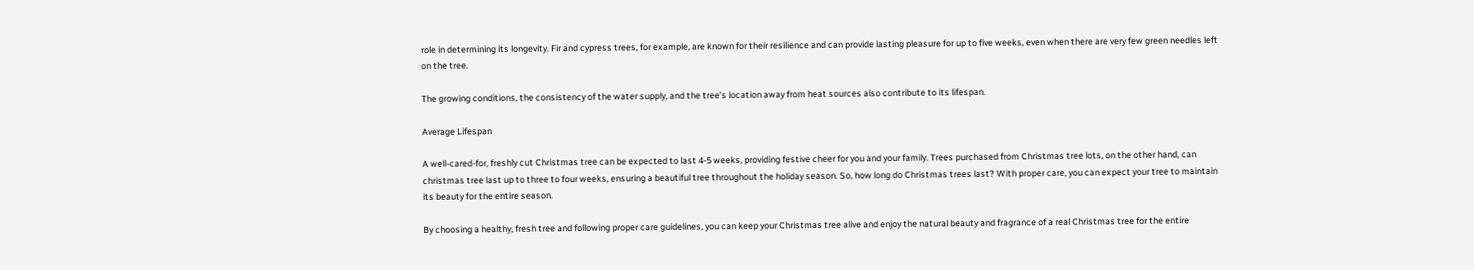role in determining its longevity. Fir and cypress trees, for example, are known for their resilience and can provide lasting pleasure for up to five weeks, even when there are very few green needles left on the tree.

The growing conditions, the consistency of the water supply, and the tree’s location away from heat sources also contribute to its lifespan.

Average Lifespan

A well-cared-for, freshly cut Christmas tree can be expected to last 4-5 weeks, providing festive cheer for you and your family. Trees purchased from Christmas tree lots, on the other hand, can christmas tree last up to three to four weeks, ensuring a beautiful tree throughout the holiday season. So, how long do Christmas trees last? With proper care, you can expect your tree to maintain its beauty for the entire season.

By choosing a healthy, fresh tree and following proper care guidelines, you can keep your Christmas tree alive and enjoy the natural beauty and fragrance of a real Christmas tree for the entire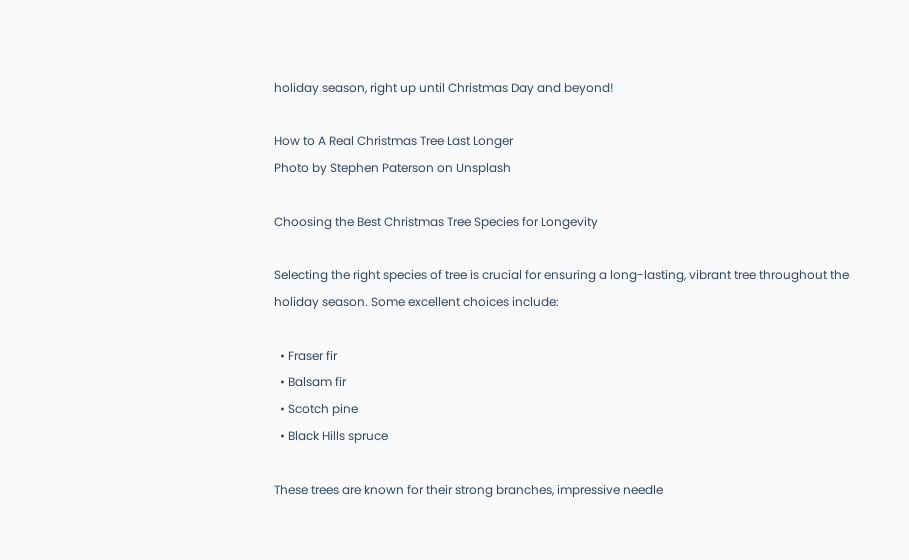holiday season, right up until Christmas Day and beyond!

How to A Real Christmas Tree Last Longer
Photo by Stephen Paterson on Unsplash

Choosing the Best Christmas Tree Species for Longevity

Selecting the right species of tree is crucial for ensuring a long-lasting, vibrant tree throughout the holiday season. Some excellent choices include:

  • Fraser fir
  • Balsam fir
  • Scotch pine
  • Black Hills spruce

These trees are known for their strong branches, impressive needle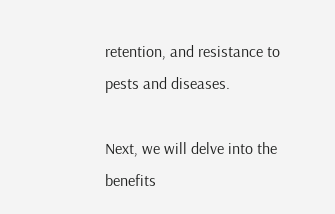retention, and resistance to pests and diseases.

Next, we will delve into the benefits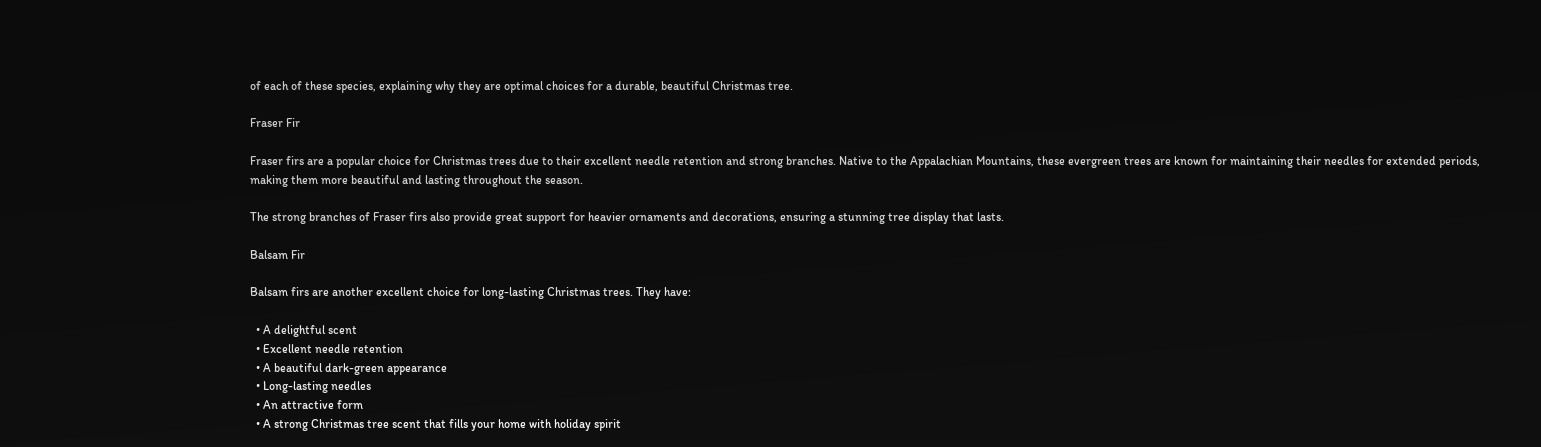of each of these species, explaining why they are optimal choices for a durable, beautiful Christmas tree.

Fraser Fir

Fraser firs are a popular choice for Christmas trees due to their excellent needle retention and strong branches. Native to the Appalachian Mountains, these evergreen trees are known for maintaining their needles for extended periods, making them more beautiful and lasting throughout the season.

The strong branches of Fraser firs also provide great support for heavier ornaments and decorations, ensuring a stunning tree display that lasts.

Balsam Fir

Balsam firs are another excellent choice for long-lasting Christmas trees. They have:

  • A delightful scent
  • Excellent needle retention
  • A beautiful dark-green appearance
  • Long-lasting needles
  • An attractive form
  • A strong Christmas tree scent that fills your home with holiday spirit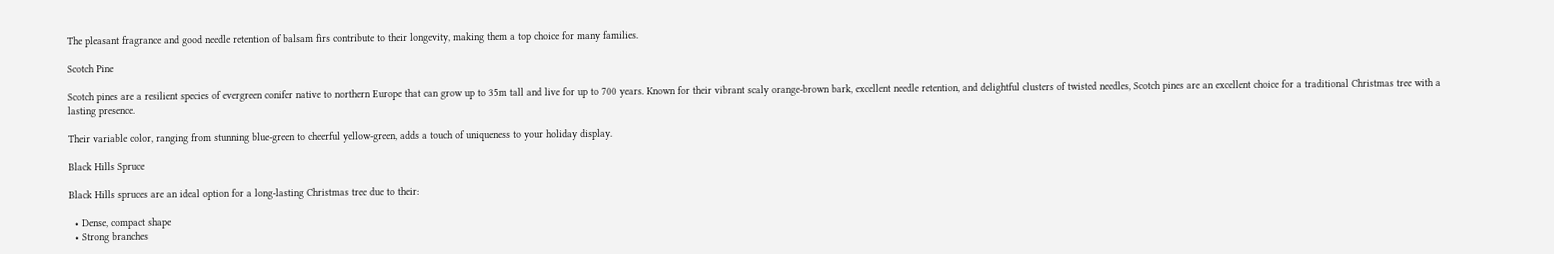The pleasant fragrance and good needle retention of balsam firs contribute to their longevity, making them a top choice for many families.

Scotch Pine

Scotch pines are a resilient species of evergreen conifer native to northern Europe that can grow up to 35m tall and live for up to 700 years. Known for their vibrant scaly orange-brown bark, excellent needle retention, and delightful clusters of twisted needles, Scotch pines are an excellent choice for a traditional Christmas tree with a lasting presence.

Their variable color, ranging from stunning blue-green to cheerful yellow-green, adds a touch of uniqueness to your holiday display.

Black Hills Spruce

Black Hills spruces are an ideal option for a long-lasting Christmas tree due to their:

  • Dense, compact shape
  • Strong branches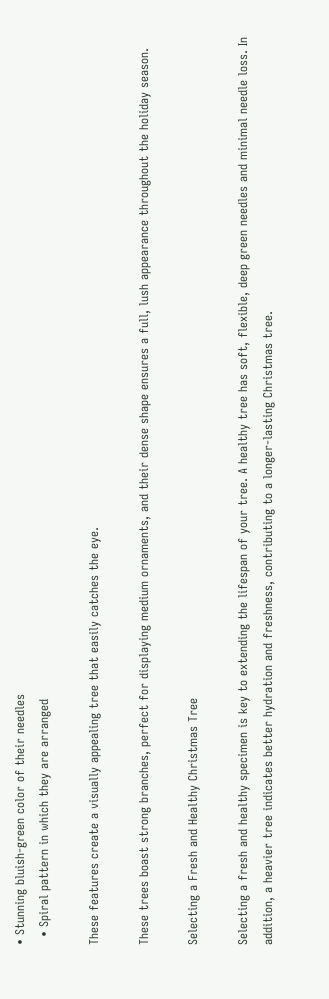• Stunning bluish-green color of their needles
  • Spiral pattern in which they are arranged

These features create a visually appealing tree that easily catches the eye.

These trees boast strong branches, perfect for displaying medium ornaments, and their dense shape ensures a full, lush appearance throughout the holiday season.

Selecting a Fresh and Healthy Christmas Tree

Selecting a fresh and healthy specimen is key to extending the lifespan of your tree. A healthy tree has soft, flexible, deep green needles and minimal needle loss. In addition, a heavier tree indicates better hydration and freshness, contributing to a longer-lasting Christmas tree.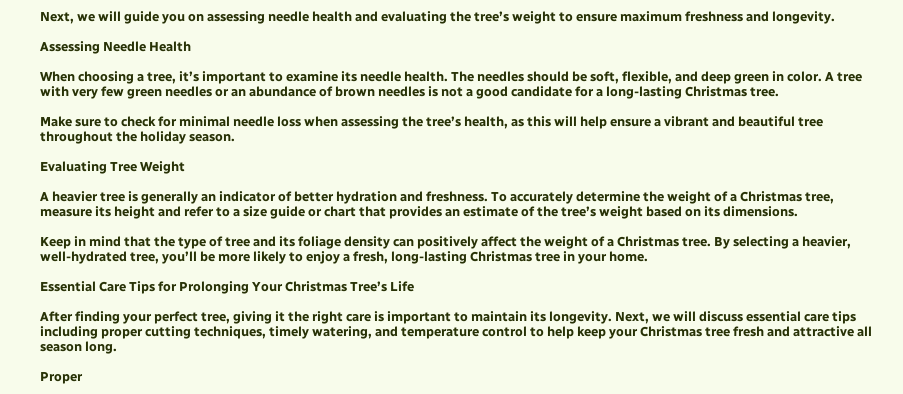Next, we will guide you on assessing needle health and evaluating the tree’s weight to ensure maximum freshness and longevity.

Assessing Needle Health

When choosing a tree, it’s important to examine its needle health. The needles should be soft, flexible, and deep green in color. A tree with very few green needles or an abundance of brown needles is not a good candidate for a long-lasting Christmas tree.

Make sure to check for minimal needle loss when assessing the tree’s health, as this will help ensure a vibrant and beautiful tree throughout the holiday season.

Evaluating Tree Weight

A heavier tree is generally an indicator of better hydration and freshness. To accurately determine the weight of a Christmas tree, measure its height and refer to a size guide or chart that provides an estimate of the tree’s weight based on its dimensions.

Keep in mind that the type of tree and its foliage density can positively affect the weight of a Christmas tree. By selecting a heavier, well-hydrated tree, you’ll be more likely to enjoy a fresh, long-lasting Christmas tree in your home.

Essential Care Tips for Prolonging Your Christmas Tree’s Life

After finding your perfect tree, giving it the right care is important to maintain its longevity. Next, we will discuss essential care tips including proper cutting techniques, timely watering, and temperature control to help keep your Christmas tree fresh and attractive all season long.

Proper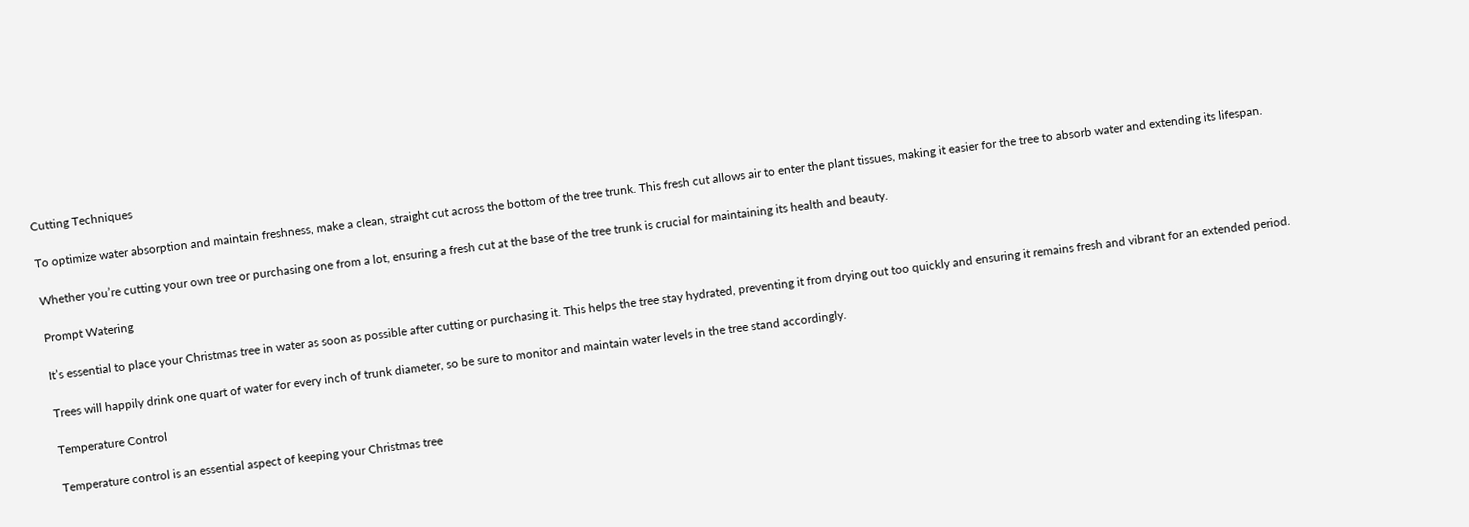Cutting Techniques

To optimize water absorption and maintain freshness, make a clean, straight cut across the bottom of the tree trunk. This fresh cut allows air to enter the plant tissues, making it easier for the tree to absorb water and extending its lifespan.

Whether you’re cutting your own tree or purchasing one from a lot, ensuring a fresh cut at the base of the tree trunk is crucial for maintaining its health and beauty.

Prompt Watering

It’s essential to place your Christmas tree in water as soon as possible after cutting or purchasing it. This helps the tree stay hydrated, preventing it from drying out too quickly and ensuring it remains fresh and vibrant for an extended period.

Trees will happily drink one quart of water for every inch of trunk diameter, so be sure to monitor and maintain water levels in the tree stand accordingly.

Temperature Control

Temperature control is an essential aspect of keeping your Christmas tree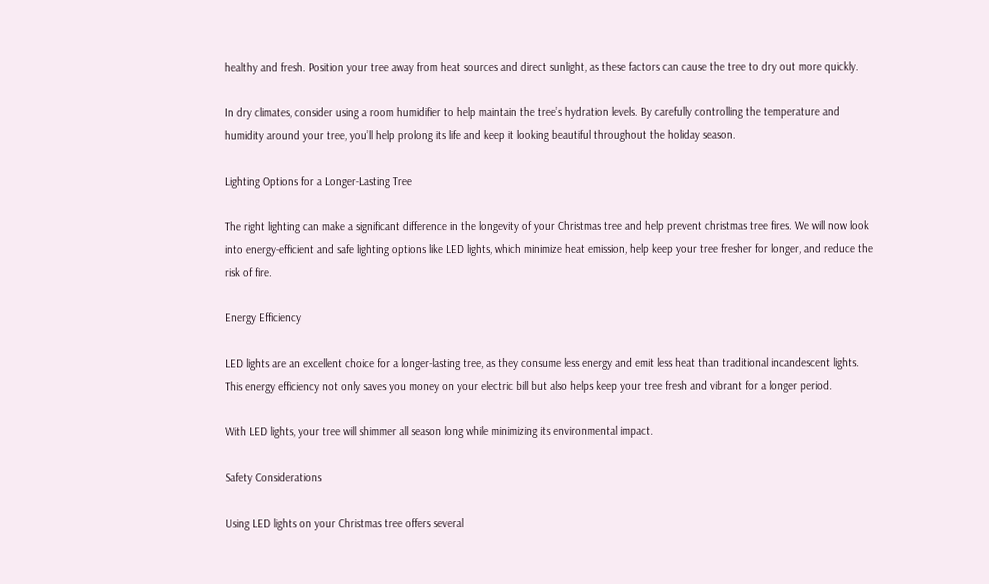healthy and fresh. Position your tree away from heat sources and direct sunlight, as these factors can cause the tree to dry out more quickly.

In dry climates, consider using a room humidifier to help maintain the tree’s hydration levels. By carefully controlling the temperature and humidity around your tree, you’ll help prolong its life and keep it looking beautiful throughout the holiday season.

Lighting Options for a Longer-Lasting Tree

The right lighting can make a significant difference in the longevity of your Christmas tree and help prevent christmas tree fires. We will now look into energy-efficient and safe lighting options like LED lights, which minimize heat emission, help keep your tree fresher for longer, and reduce the risk of fire.

Energy Efficiency

LED lights are an excellent choice for a longer-lasting tree, as they consume less energy and emit less heat than traditional incandescent lights. This energy efficiency not only saves you money on your electric bill but also helps keep your tree fresh and vibrant for a longer period.

With LED lights, your tree will shimmer all season long while minimizing its environmental impact.

Safety Considerations

Using LED lights on your Christmas tree offers several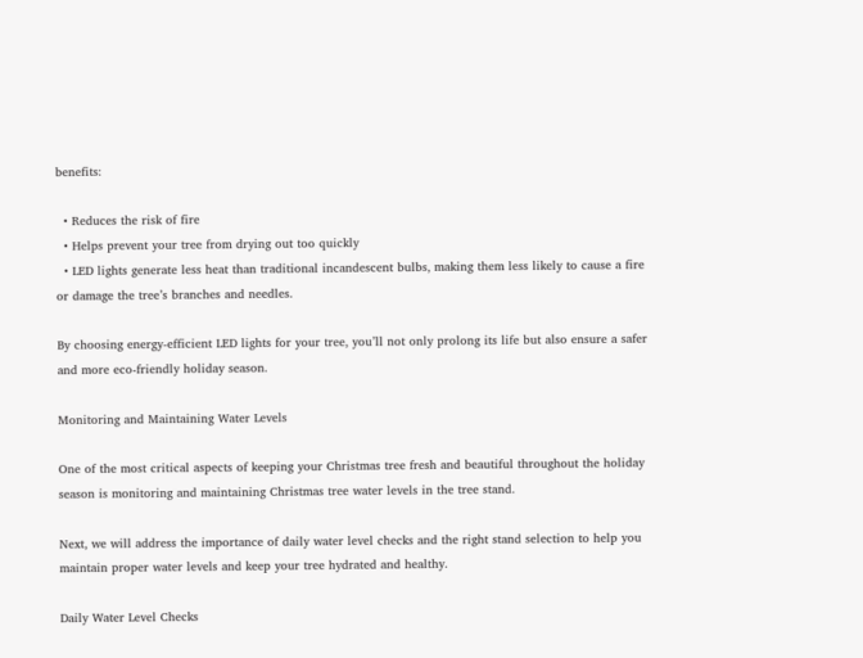benefits:

  • Reduces the risk of fire
  • Helps prevent your tree from drying out too quickly
  • LED lights generate less heat than traditional incandescent bulbs, making them less likely to cause a fire or damage the tree’s branches and needles.

By choosing energy-efficient LED lights for your tree, you’ll not only prolong its life but also ensure a safer and more eco-friendly holiday season.

Monitoring and Maintaining Water Levels

One of the most critical aspects of keeping your Christmas tree fresh and beautiful throughout the holiday season is monitoring and maintaining Christmas tree water levels in the tree stand.

Next, we will address the importance of daily water level checks and the right stand selection to help you maintain proper water levels and keep your tree hydrated and healthy.

Daily Water Level Checks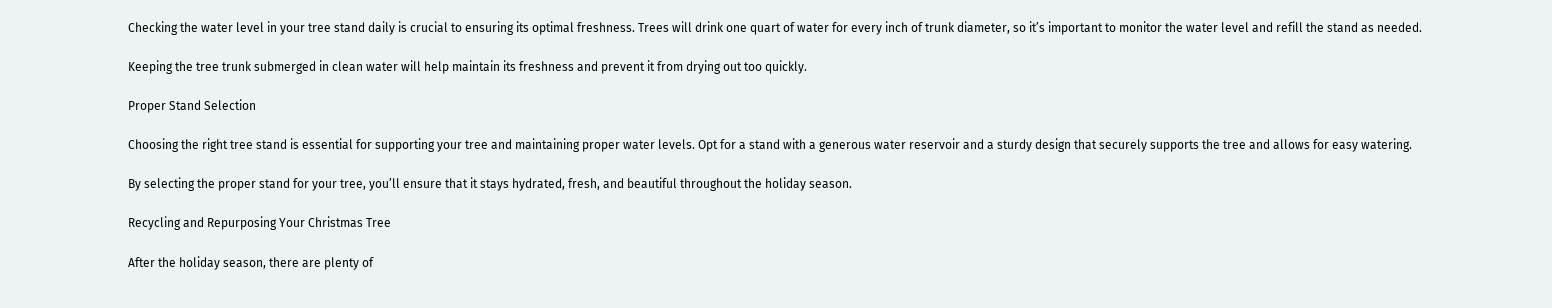Checking the water level in your tree stand daily is crucial to ensuring its optimal freshness. Trees will drink one quart of water for every inch of trunk diameter, so it’s important to monitor the water level and refill the stand as needed.

Keeping the tree trunk submerged in clean water will help maintain its freshness and prevent it from drying out too quickly.

Proper Stand Selection

Choosing the right tree stand is essential for supporting your tree and maintaining proper water levels. Opt for a stand with a generous water reservoir and a sturdy design that securely supports the tree and allows for easy watering.

By selecting the proper stand for your tree, you’ll ensure that it stays hydrated, fresh, and beautiful throughout the holiday season.

Recycling and Repurposing Your Christmas Tree

After the holiday season, there are plenty of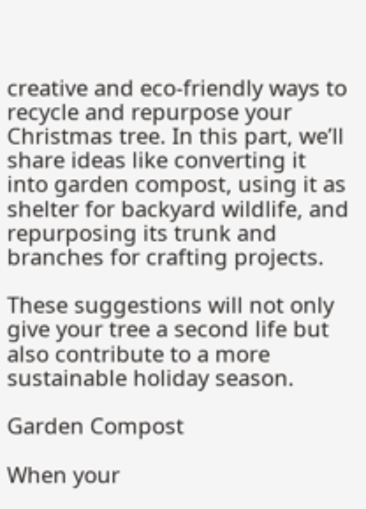creative and eco-friendly ways to recycle and repurpose your Christmas tree. In this part, we’ll share ideas like converting it into garden compost, using it as shelter for backyard wildlife, and repurposing its trunk and branches for crafting projects.

These suggestions will not only give your tree a second life but also contribute to a more sustainable holiday season.

Garden Compost

When your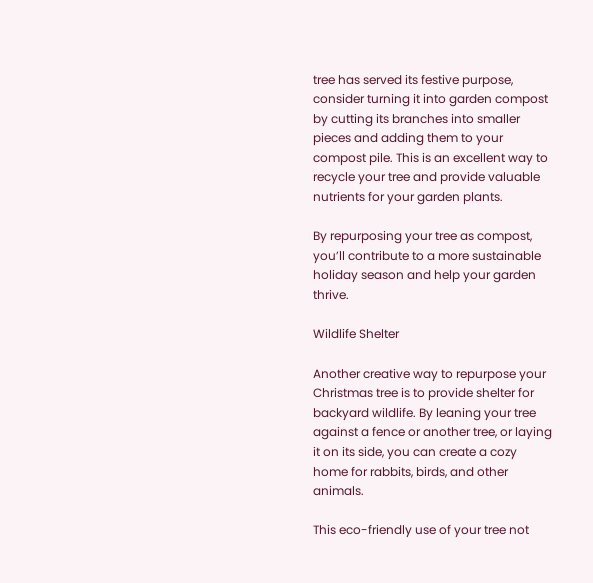tree has served its festive purpose, consider turning it into garden compost by cutting its branches into smaller pieces and adding them to your compost pile. This is an excellent way to recycle your tree and provide valuable nutrients for your garden plants.

By repurposing your tree as compost, you’ll contribute to a more sustainable holiday season and help your garden thrive.

Wildlife Shelter

Another creative way to repurpose your Christmas tree is to provide shelter for backyard wildlife. By leaning your tree against a fence or another tree, or laying it on its side, you can create a cozy home for rabbits, birds, and other animals.

This eco-friendly use of your tree not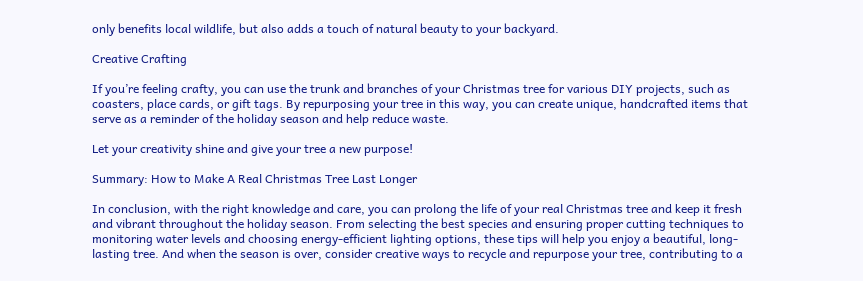only benefits local wildlife, but also adds a touch of natural beauty to your backyard.

Creative Crafting

If you’re feeling crafty, you can use the trunk and branches of your Christmas tree for various DIY projects, such as coasters, place cards, or gift tags. By repurposing your tree in this way, you can create unique, handcrafted items that serve as a reminder of the holiday season and help reduce waste.

Let your creativity shine and give your tree a new purpose!

Summary: How to Make A Real Christmas Tree Last Longer

In conclusion, with the right knowledge and care, you can prolong the life of your real Christmas tree and keep it fresh and vibrant throughout the holiday season. From selecting the best species and ensuring proper cutting techniques to monitoring water levels and choosing energy-efficient lighting options, these tips will help you enjoy a beautiful, long-lasting tree. And when the season is over, consider creative ways to recycle and repurpose your tree, contributing to a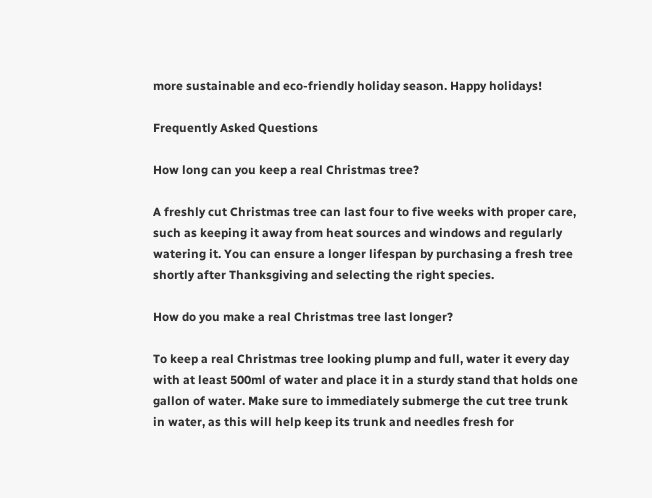more sustainable and eco-friendly holiday season. Happy holidays!

Frequently Asked Questions

How long can you keep a real Christmas tree?

A freshly cut Christmas tree can last four to five weeks with proper care, such as keeping it away from heat sources and windows and regularly watering it. You can ensure a longer lifespan by purchasing a fresh tree shortly after Thanksgiving and selecting the right species.

How do you make a real Christmas tree last longer?

To keep a real Christmas tree looking plump and full, water it every day with at least 500ml of water and place it in a sturdy stand that holds one gallon of water. Make sure to immediately submerge the cut tree trunk in water, as this will help keep its trunk and needles fresh for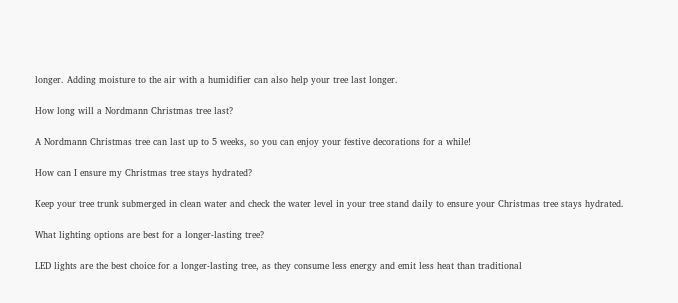longer. Adding moisture to the air with a humidifier can also help your tree last longer.

How long will a Nordmann Christmas tree last?

A Nordmann Christmas tree can last up to 5 weeks, so you can enjoy your festive decorations for a while!

How can I ensure my Christmas tree stays hydrated?

Keep your tree trunk submerged in clean water and check the water level in your tree stand daily to ensure your Christmas tree stays hydrated.

What lighting options are best for a longer-lasting tree?

LED lights are the best choice for a longer-lasting tree, as they consume less energy and emit less heat than traditional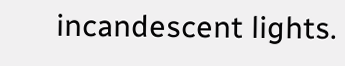incandescent lights.